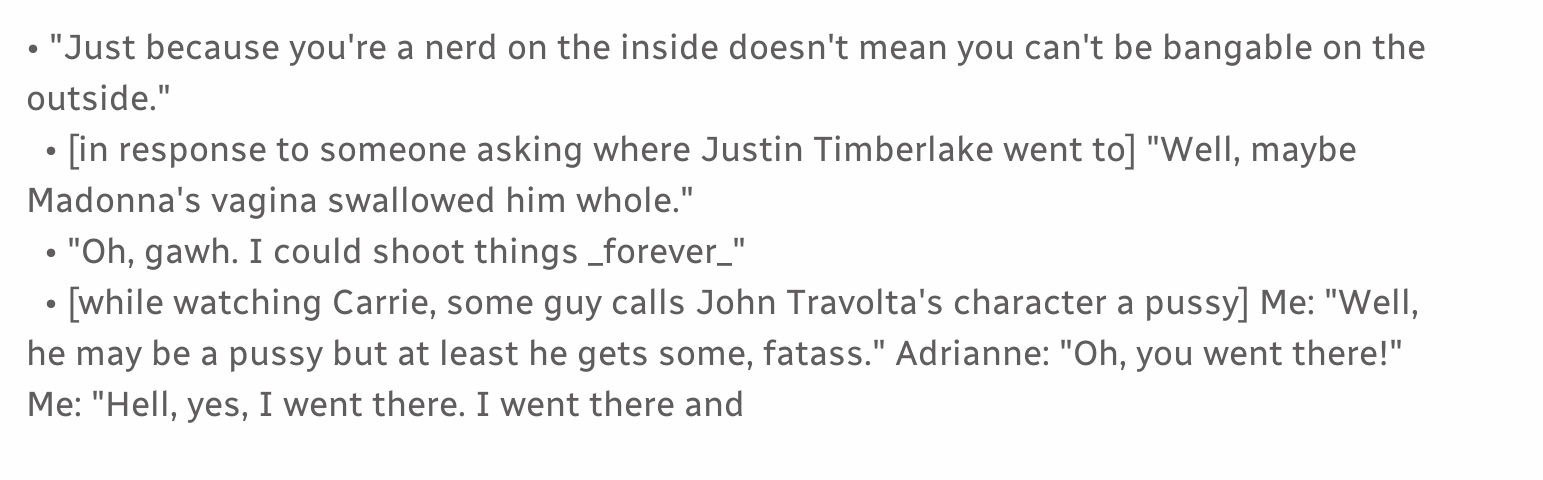• "Just because you're a nerd on the inside doesn't mean you can't be bangable on the outside."
  • [in response to someone asking where Justin Timberlake went to] "Well, maybe Madonna's vagina swallowed him whole."
  • "Oh, gawh. I could shoot things _forever_"
  • [while watching Carrie, some guy calls John Travolta's character a pussy] Me: "Well, he may be a pussy but at least he gets some, fatass." Adrianne: "Oh, you went there!" Me: "Hell, yes, I went there. I went there and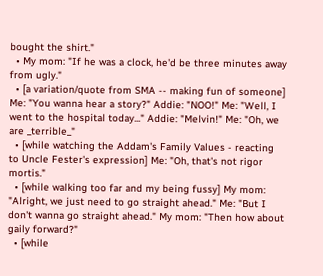bought the shirt."
  • My mom: "If he was a clock, he'd be three minutes away from ugly."
  • [a variation/quote from SMA -- making fun of someone] Me: "You wanna hear a story?" Addie: "NOO!" Me: "Well, I went to the hospital today..." Addie: "Melvin!" Me: "Oh, we are _terrible_"
  • [while watching the Addam's Family Values - reacting to Uncle Fester's expression] Me: "Oh, that's not rigor mortis."
  • [while walking too far and my being fussy] My mom: "Alright, we just need to go straight ahead." Me: "But I don't wanna go straight ahead." My mom: "Then how about gaily forward?"
  • [while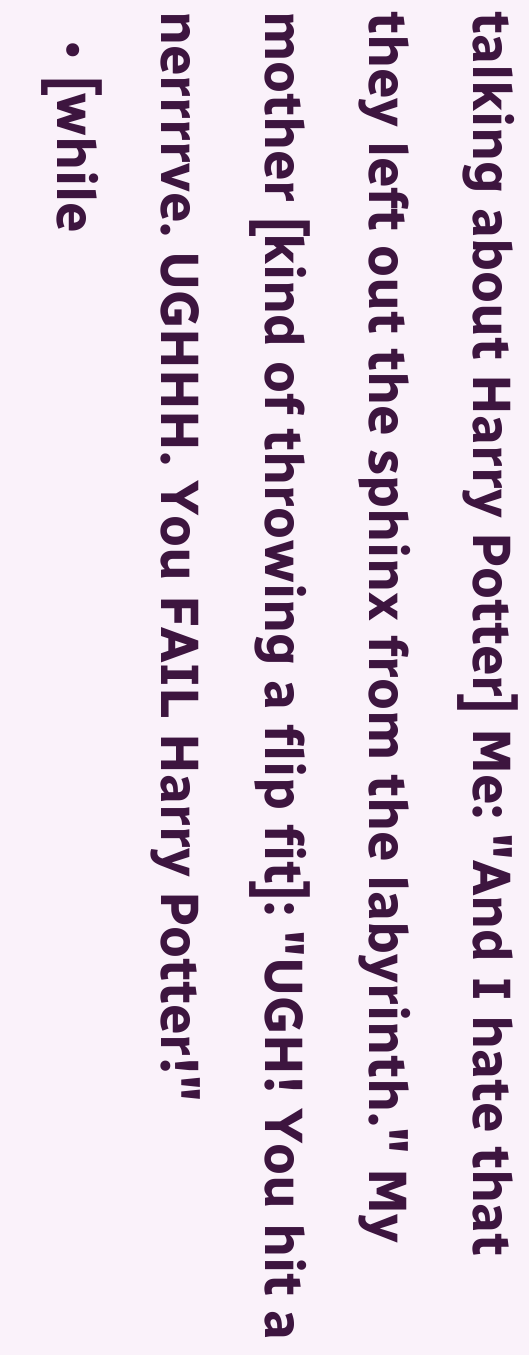talking about Harry Potter] Me: "And I hate that they left out the sphinx from the labyrinth." My mother [kind of throwing a flip fit]: "UGH! You hit a nerrrrve. UGHHH. You FAIL Harry Potter!"
  • [while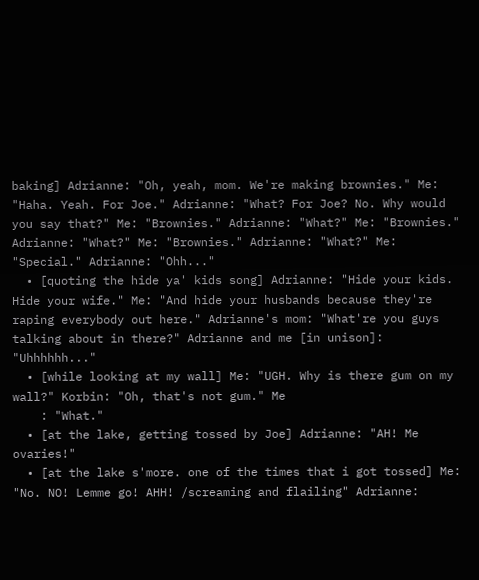baking] Adrianne: "Oh, yeah, mom. We're making brownies." Me: "Haha. Yeah. For Joe." Adrianne: "What? For Joe? No. Why would you say that?" Me: "Brownies." Adrianne: "What?" Me: "Brownies." Adrianne: "What?" Me: "Brownies." Adrianne: "What?" Me: "Special." Adrianne: "Ohh..."
  • [quoting the hide ya' kids song] Adrianne: "Hide your kids. Hide your wife." Me: "And hide your husbands because they're raping everybody out here." Adrianne's mom: "What're you guys talking about in there?" Adrianne and me [in unison]: "Uhhhhhh..."
  • [while looking at my wall] Me: "UGH. Why is there gum on my wall?" Korbin: "Oh, that's not gum." Me
    : "What."
  • [at the lake, getting tossed by Joe] Adrianne: "AH! Me ovaries!"
  • [at the lake s'more. one of the times that i got tossed] Me: "No. NO! Lemme go! AHH! /screaming and flailing" Adrianne: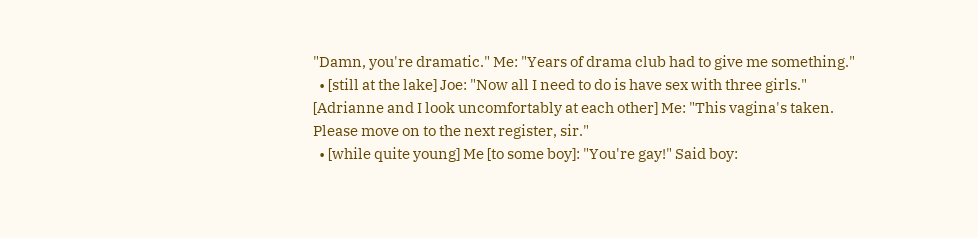"Damn, you're dramatic." Me: "Years of drama club had to give me something."
  • [still at the lake] Joe: "Now all I need to do is have sex with three girls." [Adrianne and I look uncomfortably at each other] Me: "This vagina's taken. Please move on to the next register, sir."
  • [while quite young] Me [to some boy]: "You're gay!" Said boy: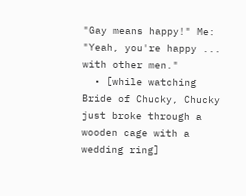"Gay means happy!" Me: "Yeah, you're happy ... with other men."
  • [while watching Bride of Chucky, Chucky just broke through a wooden cage with a wedding ring]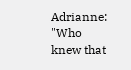Adrianne: "Who knew that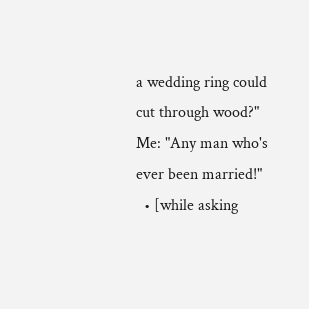a wedding ring could cut through wood?" Me: "Any man who's ever been married!"
  • [while asking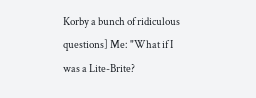Korby a bunch of ridiculous questions] Me: "What if I was a Lite-Brite?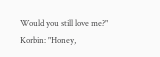Would you still love me?" Korbin: "Honey,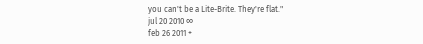you can't be a Lite-Brite. They're flat."
jul 20 2010 ∞
feb 26 2011 +